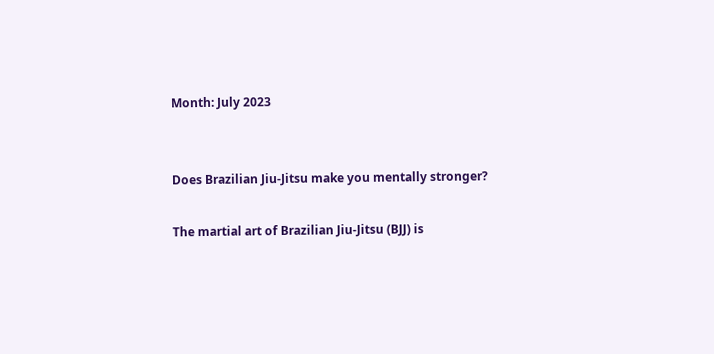Month: July 2023


Does Brazilian Jiu-Jitsu make you mentally stronger?

The martial art of Brazilian Jiu-Jitsu (BJJ) is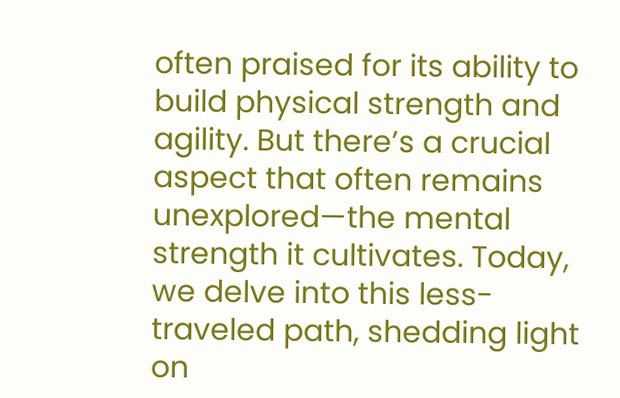often praised for its ability to build physical strength and agility. But there’s a crucial aspect that often remains unexplored—the mental strength it cultivates. Today, we delve into this less-traveled path, shedding light on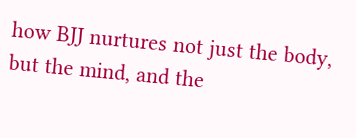how BJJ nurtures not just the body, but the mind, and the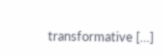transformative […]